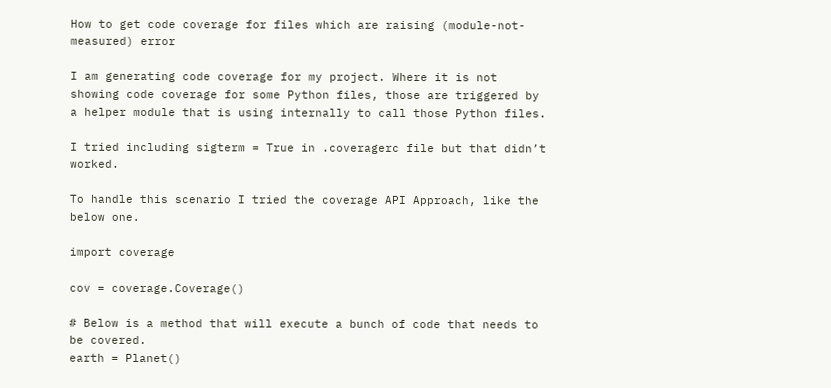How to get code coverage for files which are raising (module-not-measured) error

I am generating code coverage for my project. Where it is not showing code coverage for some Python files, those are triggered by a helper module that is using internally to call those Python files.

I tried including sigterm = True in .coveragerc file but that didn’t worked.

To handle this scenario I tried the coverage API Approach, like the below one.

import coverage

cov = coverage.Coverage()

# Below is a method that will execute a bunch of code that needs to be covered.
earth = Planet()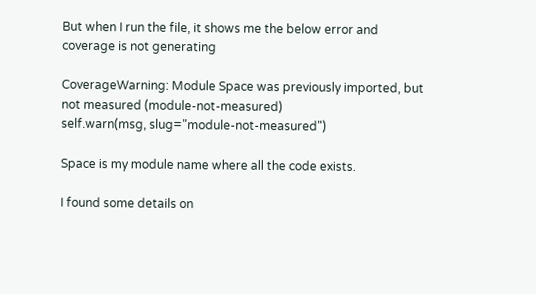But when I run the file, it shows me the below error and coverage is not generating

CoverageWarning: Module Space was previously imported, but not measured (module-not-measured)
self.warn(msg, slug="module-not-measured")

Space is my module name where all the code exists.

I found some details on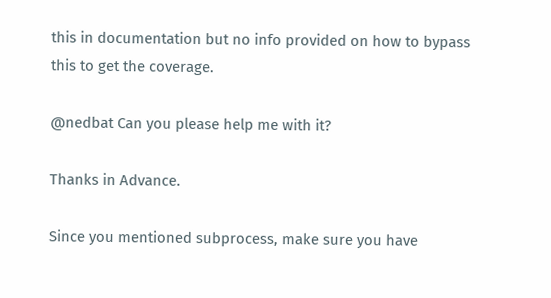this in documentation but no info provided on how to bypass this to get the coverage.

@nedbat Can you please help me with it?

Thanks in Advance.

Since you mentioned subprocess, make sure you have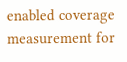enabled coverage measurement for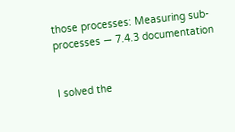those processes: Measuring sub-processes — 7.4.3 documentation


I solved the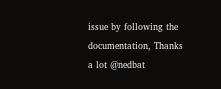issue by following the documentation, Thanks a lot @nedbat